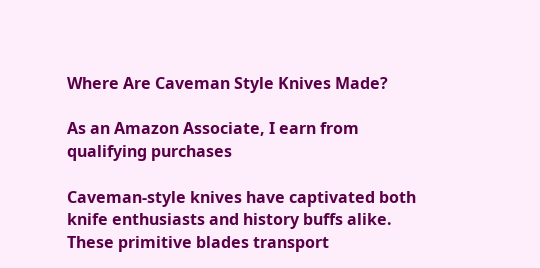Where Are Caveman Style Knives Made?

As an Amazon Associate, I earn from qualifying purchases

Caveman-style knives have captivated both knife enthusiasts and history buffs alike. These primitive blades transport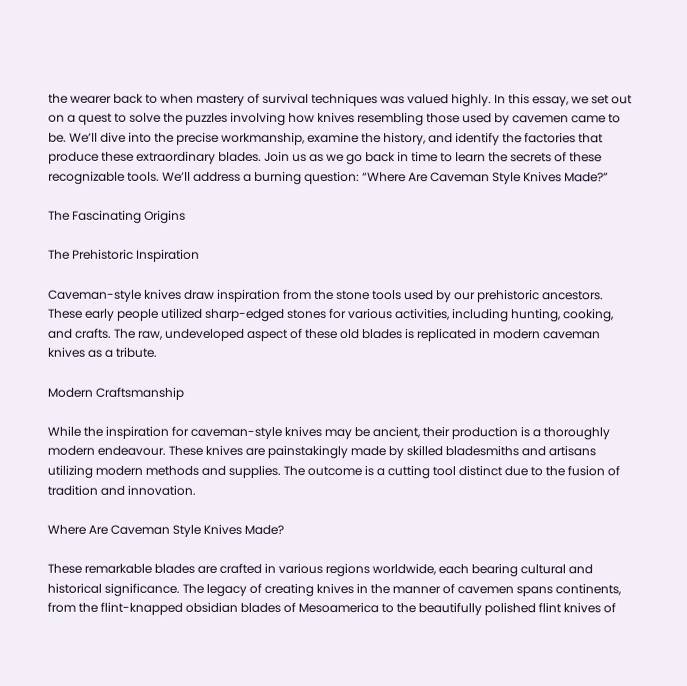the wearer back to when mastery of survival techniques was valued highly. In this essay, we set out on a quest to solve the puzzles involving how knives resembling those used by cavemen came to be. We’ll dive into the precise workmanship, examine the history, and identify the factories that produce these extraordinary blades. Join us as we go back in time to learn the secrets of these recognizable tools. We’ll address a burning question: “Where Are Caveman Style Knives Made?”

The Fascinating Origins

The Prehistoric Inspiration

Caveman-style knives draw inspiration from the stone tools used by our prehistoric ancestors. These early people utilized sharp-edged stones for various activities, including hunting, cooking, and crafts. The raw, undeveloped aspect of these old blades is replicated in modern caveman knives as a tribute.

Modern Craftsmanship

While the inspiration for caveman-style knives may be ancient, their production is a thoroughly modern endeavour. These knives are painstakingly made by skilled bladesmiths and artisans utilizing modern methods and supplies. The outcome is a cutting tool distinct due to the fusion of tradition and innovation.

Where Are Caveman Style Knives Made?

These remarkable blades are crafted in various regions worldwide, each bearing cultural and historical significance. The legacy of creating knives in the manner of cavemen spans continents, from the flint-knapped obsidian blades of Mesoamerica to the beautifully polished flint knives of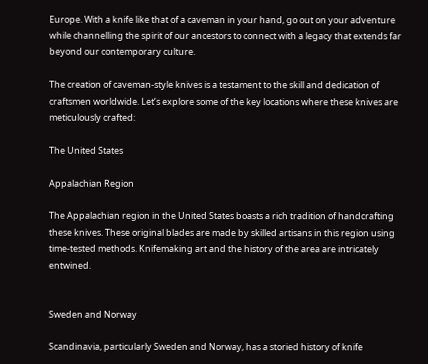Europe. With a knife like that of a caveman in your hand, go out on your adventure while channelling the spirit of our ancestors to connect with a legacy that extends far beyond our contemporary culture.

The creation of caveman-style knives is a testament to the skill and dedication of craftsmen worldwide. Let’s explore some of the key locations where these knives are meticulously crafted:

The United States

Appalachian Region

The Appalachian region in the United States boasts a rich tradition of handcrafting these knives. These original blades are made by skilled artisans in this region using time-tested methods. Knifemaking art and the history of the area are intricately entwined.


Sweden and Norway

Scandinavia, particularly Sweden and Norway, has a storied history of knife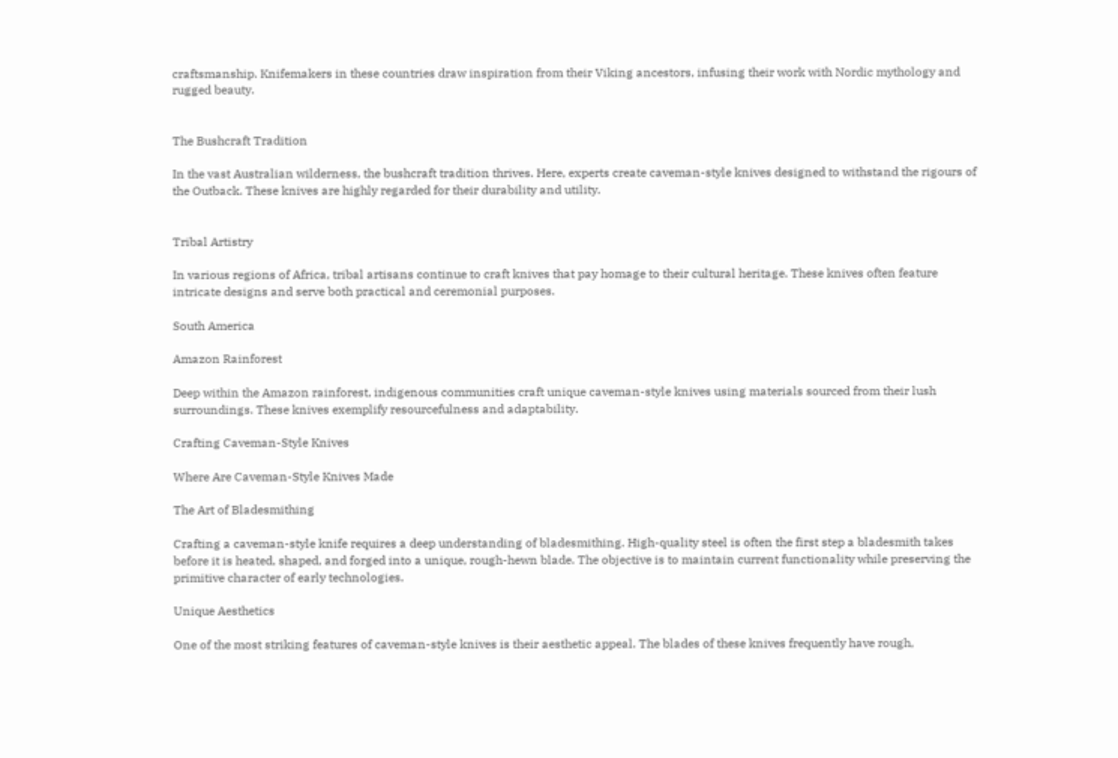craftsmanship. Knifemakers in these countries draw inspiration from their Viking ancestors, infusing their work with Nordic mythology and rugged beauty.


The Bushcraft Tradition

In the vast Australian wilderness, the bushcraft tradition thrives. Here, experts create caveman-style knives designed to withstand the rigours of the Outback. These knives are highly regarded for their durability and utility.


Tribal Artistry

In various regions of Africa, tribal artisans continue to craft knives that pay homage to their cultural heritage. These knives often feature intricate designs and serve both practical and ceremonial purposes.

South America

Amazon Rainforest

Deep within the Amazon rainforest, indigenous communities craft unique caveman-style knives using materials sourced from their lush surroundings. These knives exemplify resourcefulness and adaptability.

Crafting Caveman-Style Knives

Where Are Caveman-Style Knives Made

The Art of Bladesmithing

Crafting a caveman-style knife requires a deep understanding of bladesmithing. High-quality steel is often the first step a bladesmith takes before it is heated, shaped, and forged into a unique, rough-hewn blade. The objective is to maintain current functionality while preserving the primitive character of early technologies.

Unique Aesthetics

One of the most striking features of caveman-style knives is their aesthetic appeal. The blades of these knives frequently have rough,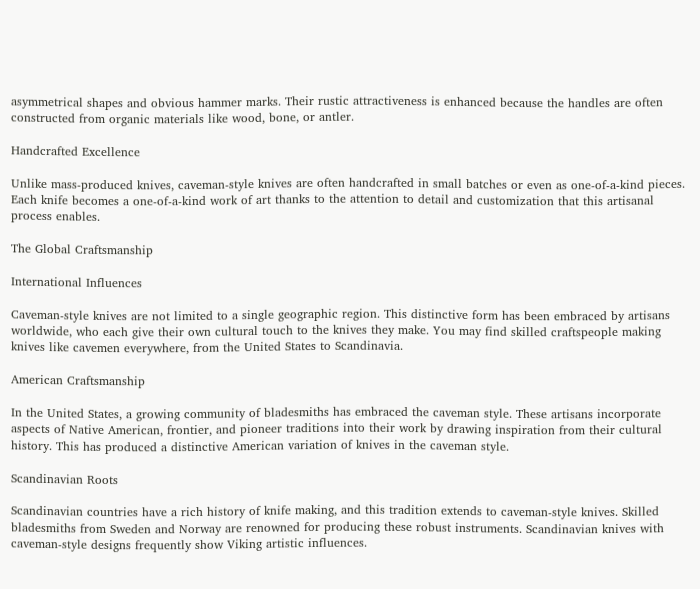asymmetrical shapes and obvious hammer marks. Their rustic attractiveness is enhanced because the handles are often constructed from organic materials like wood, bone, or antler.

Handcrafted Excellence

Unlike mass-produced knives, caveman-style knives are often handcrafted in small batches or even as one-of-a-kind pieces. Each knife becomes a one-of-a-kind work of art thanks to the attention to detail and customization that this artisanal process enables.

The Global Craftsmanship

International Influences

Caveman-style knives are not limited to a single geographic region. This distinctive form has been embraced by artisans worldwide, who each give their own cultural touch to the knives they make. You may find skilled craftspeople making knives like cavemen everywhere, from the United States to Scandinavia.

American Craftsmanship

In the United States, a growing community of bladesmiths has embraced the caveman style. These artisans incorporate aspects of Native American, frontier, and pioneer traditions into their work by drawing inspiration from their cultural history. This has produced a distinctive American variation of knives in the caveman style.

Scandinavian Roots

Scandinavian countries have a rich history of knife making, and this tradition extends to caveman-style knives. Skilled bladesmiths from Sweden and Norway are renowned for producing these robust instruments. Scandinavian knives with caveman-style designs frequently show Viking artistic influences.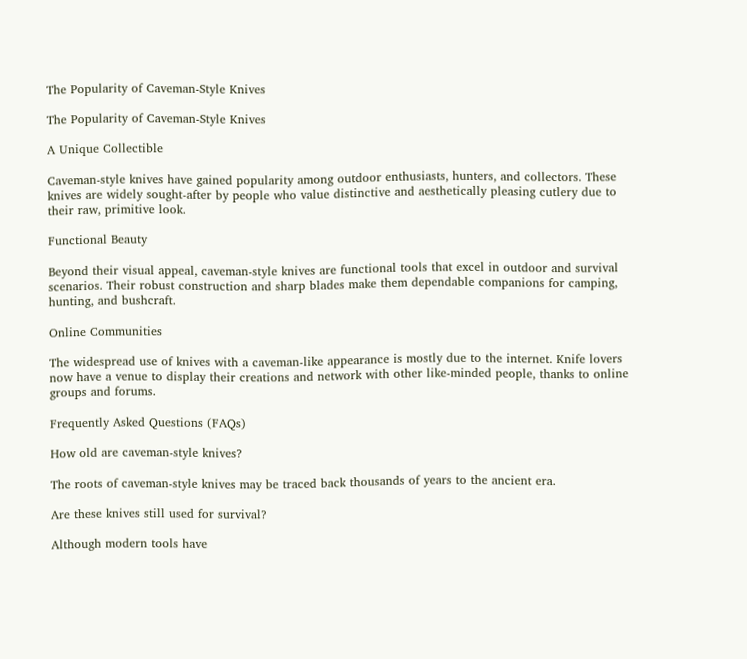The Popularity of Caveman-Style Knives

The Popularity of Caveman-Style Knives

A Unique Collectible

Caveman-style knives have gained popularity among outdoor enthusiasts, hunters, and collectors. These knives are widely sought-after by people who value distinctive and aesthetically pleasing cutlery due to their raw, primitive look.

Functional Beauty

Beyond their visual appeal, caveman-style knives are functional tools that excel in outdoor and survival scenarios. Their robust construction and sharp blades make them dependable companions for camping, hunting, and bushcraft.

Online Communities

The widespread use of knives with a caveman-like appearance is mostly due to the internet. Knife lovers now have a venue to display their creations and network with other like-minded people, thanks to online groups and forums.

Frequently Asked Questions (FAQs)

How old are caveman-style knives?

The roots of caveman-style knives may be traced back thousands of years to the ancient era.

Are these knives still used for survival?

Although modern tools have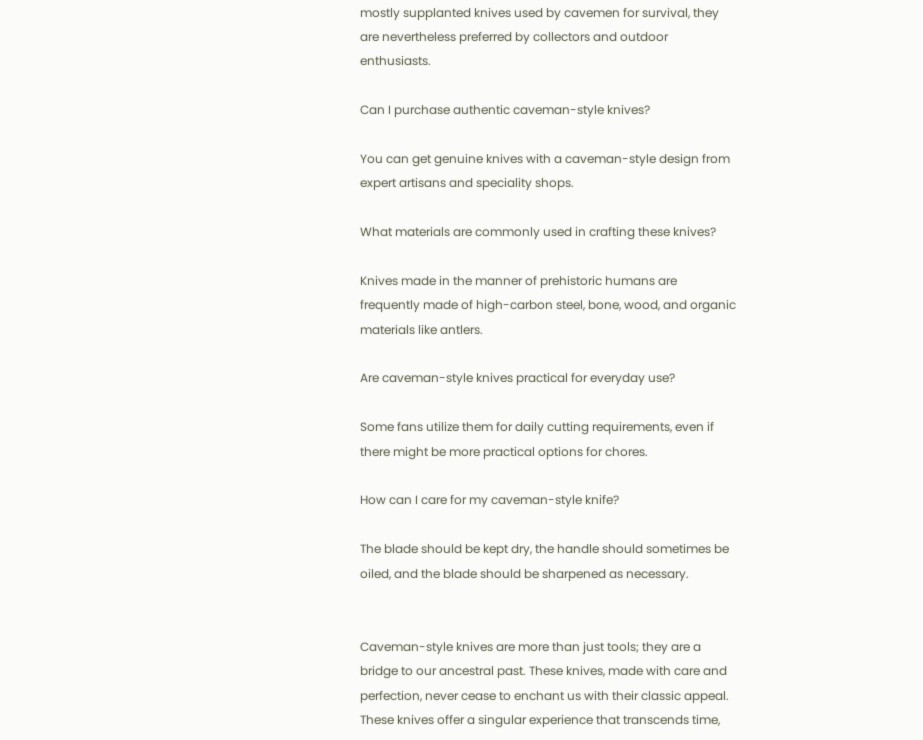mostly supplanted knives used by cavemen for survival, they are nevertheless preferred by collectors and outdoor enthusiasts.

Can I purchase authentic caveman-style knives?

You can get genuine knives with a caveman-style design from expert artisans and speciality shops.

What materials are commonly used in crafting these knives?

Knives made in the manner of prehistoric humans are frequently made of high-carbon steel, bone, wood, and organic materials like antlers.

Are caveman-style knives practical for everyday use?

Some fans utilize them for daily cutting requirements, even if there might be more practical options for chores.

How can I care for my caveman-style knife?

The blade should be kept dry, the handle should sometimes be oiled, and the blade should be sharpened as necessary.


Caveman-style knives are more than just tools; they are a bridge to our ancestral past. These knives, made with care and perfection, never cease to enchant us with their classic appeal. These knives offer a singular experience that transcends time,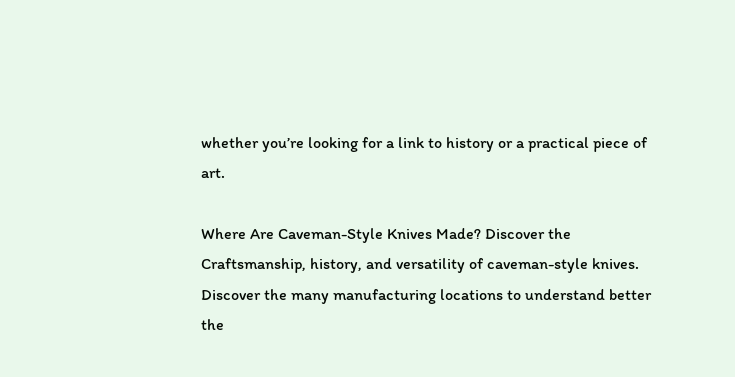whether you’re looking for a link to history or a practical piece of art.

Where Are Caveman-Style Knives Made? Discover the Craftsmanship, history, and versatility of caveman-style knives. Discover the many manufacturing locations to understand better the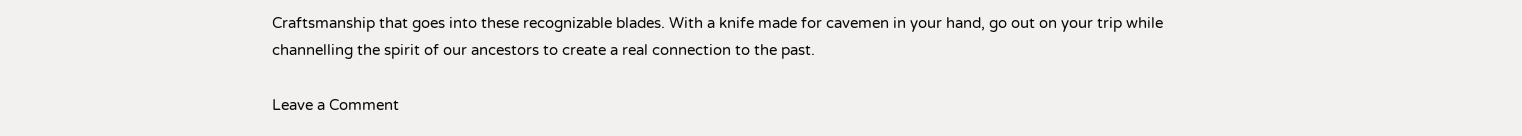Craftsmanship that goes into these recognizable blades. With a knife made for cavemen in your hand, go out on your trip while channelling the spirit of our ancestors to create a real connection to the past.

Leave a Comment